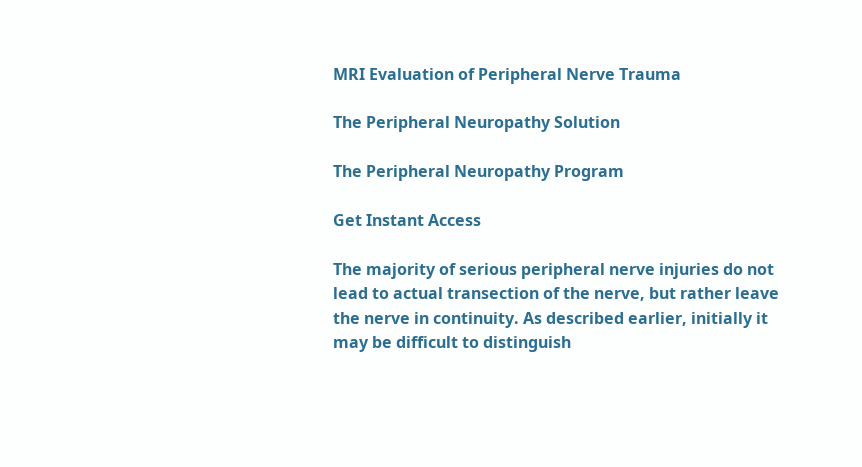MRI Evaluation of Peripheral Nerve Trauma

The Peripheral Neuropathy Solution

The Peripheral Neuropathy Program

Get Instant Access

The majority of serious peripheral nerve injuries do not lead to actual transection of the nerve, but rather leave the nerve in continuity. As described earlier, initially it may be difficult to distinguish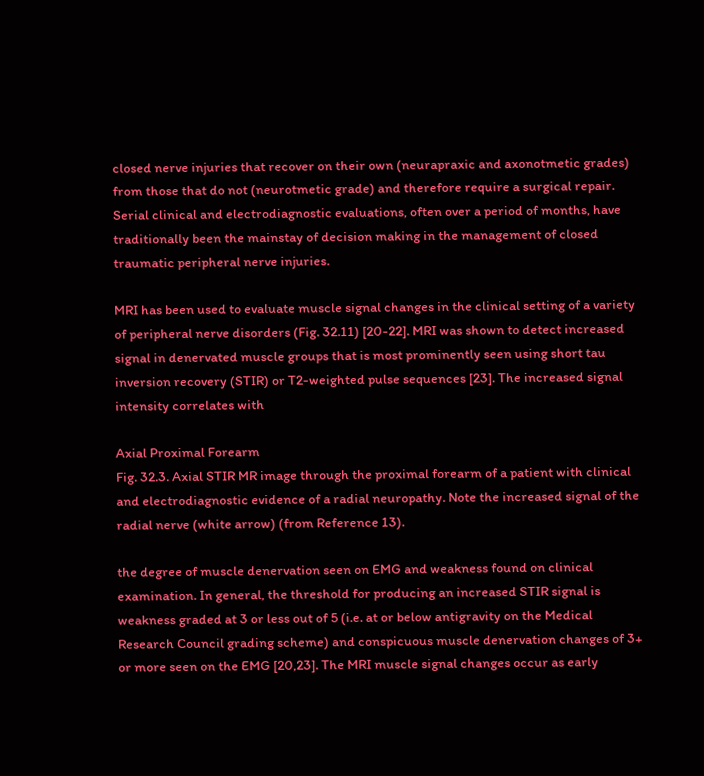closed nerve injuries that recover on their own (neurapraxic and axonotmetic grades) from those that do not (neurotmetic grade) and therefore require a surgical repair. Serial clinical and electrodiagnostic evaluations, often over a period of months, have traditionally been the mainstay of decision making in the management of closed traumatic peripheral nerve injuries.

MRI has been used to evaluate muscle signal changes in the clinical setting of a variety of peripheral nerve disorders (Fig. 32.11) [20-22]. MRI was shown to detect increased signal in denervated muscle groups that is most prominently seen using short tau inversion recovery (STIR) or T2-weighted pulse sequences [23]. The increased signal intensity correlates with

Axial Proximal Forearm
Fig. 32.3. Axial STIR MR image through the proximal forearm of a patient with clinical and electrodiagnostic evidence of a radial neuropathy. Note the increased signal of the radial nerve (white arrow) (from Reference 13).

the degree of muscle denervation seen on EMG and weakness found on clinical examination. In general, the threshold for producing an increased STIR signal is weakness graded at 3 or less out of 5 (i.e. at or below antigravity on the Medical Research Council grading scheme) and conspicuous muscle denervation changes of 3+ or more seen on the EMG [20,23]. The MRI muscle signal changes occur as early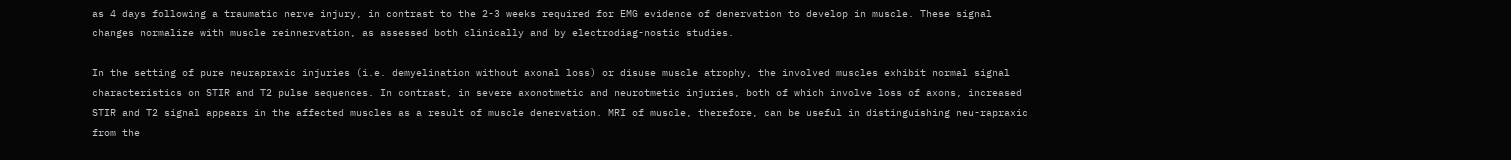as 4 days following a traumatic nerve injury, in contrast to the 2-3 weeks required for EMG evidence of denervation to develop in muscle. These signal changes normalize with muscle reinnervation, as assessed both clinically and by electrodiag-nostic studies.

In the setting of pure neurapraxic injuries (i.e. demyelination without axonal loss) or disuse muscle atrophy, the involved muscles exhibit normal signal characteristics on STIR and T2 pulse sequences. In contrast, in severe axonotmetic and neurotmetic injuries, both of which involve loss of axons, increased STIR and T2 signal appears in the affected muscles as a result of muscle denervation. MRI of muscle, therefore, can be useful in distinguishing neu-rapraxic from the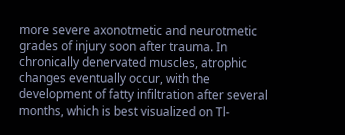more severe axonotmetic and neurotmetic grades of injury soon after trauma. In chronically denervated muscles, atrophic changes eventually occur, with the development of fatty infiltration after several months, which is best visualized on Tl-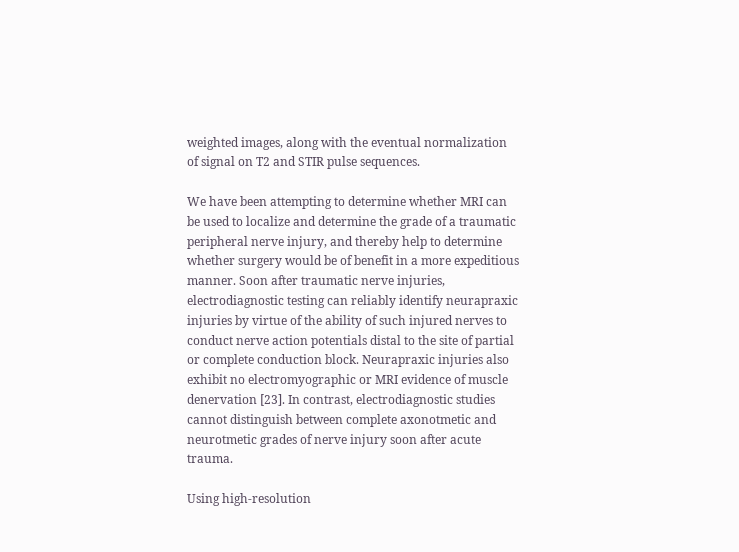weighted images, along with the eventual normalization of signal on T2 and STIR pulse sequences.

We have been attempting to determine whether MRI can be used to localize and determine the grade of a traumatic peripheral nerve injury, and thereby help to determine whether surgery would be of benefit in a more expeditious manner. Soon after traumatic nerve injuries, electrodiagnostic testing can reliably identify neurapraxic injuries by virtue of the ability of such injured nerves to conduct nerve action potentials distal to the site of partial or complete conduction block. Neurapraxic injuries also exhibit no electromyographic or MRI evidence of muscle denervation [23]. In contrast, electrodiagnostic studies cannot distinguish between complete axonotmetic and neurotmetic grades of nerve injury soon after acute trauma.

Using high-resolution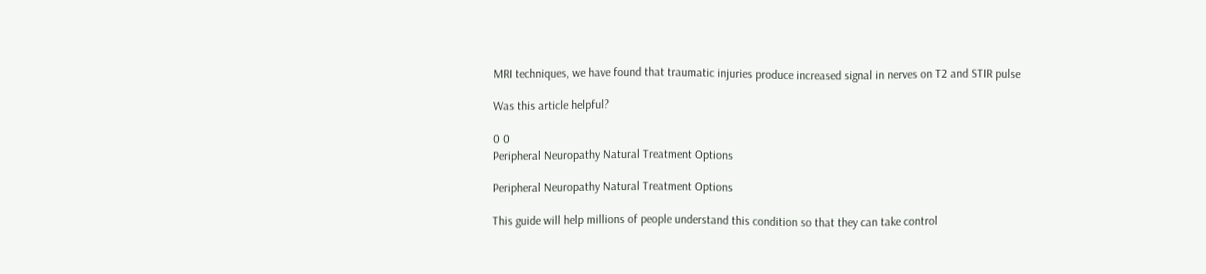MRI techniques, we have found that traumatic injuries produce increased signal in nerves on T2 and STIR pulse

Was this article helpful?

0 0
Peripheral Neuropathy Natural Treatment Options

Peripheral Neuropathy Natural Treatment Options

This guide will help millions of people understand this condition so that they can take control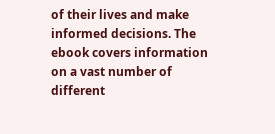of their lives and make informed decisions. The ebook covers information on a vast number of different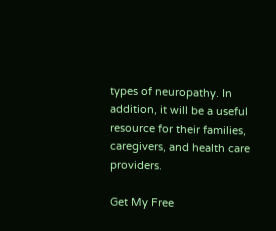types of neuropathy. In addition, it will be a useful resource for their families, caregivers, and health care providers.

Get My Free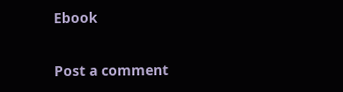Ebook

Post a comment